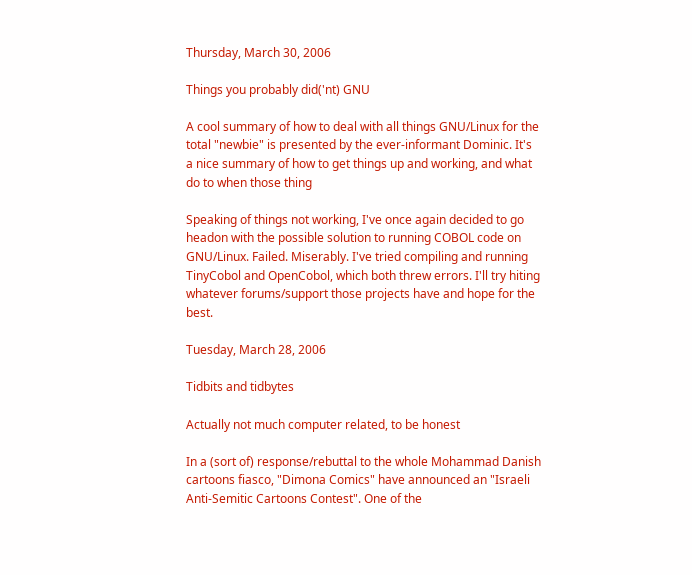Thursday, March 30, 2006

Things you probably did('nt) GNU

A cool summary of how to deal with all things GNU/Linux for the total "newbie" is presented by the ever-informant Dominic. It's a nice summary of how to get things up and working, and what do to when those thing

Speaking of things not working, I've once again decided to go headon with the possible solution to running COBOL code on GNU/Linux. Failed. Miserably. I've tried compiling and running TinyCobol and OpenCobol, which both threw errors. I'll try hiting whatever forums/support those projects have and hope for the best.

Tuesday, March 28, 2006

Tidbits and tidbytes

Actually not much computer related, to be honest

In a (sort of) response/rebuttal to the whole Mohammad Danish cartoons fiasco, "Dimona Comics" have announced an "Israeli Anti-Semitic Cartoons Contest". One of the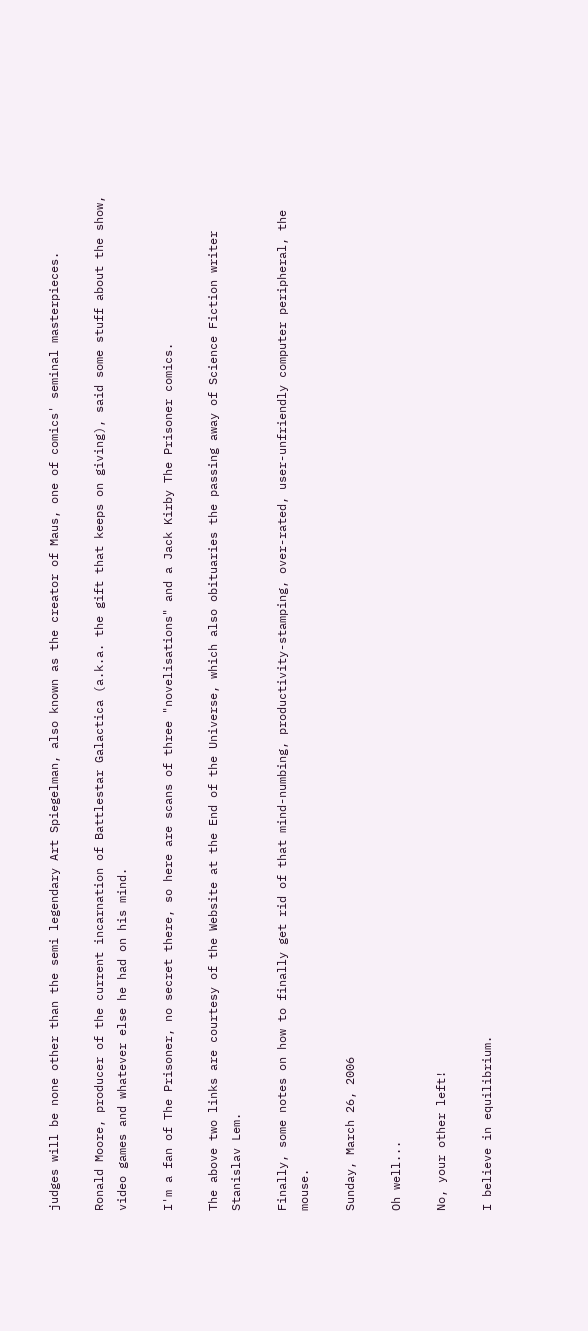judges will be none other than the semi legendary Art Spiegelman, also known as the creator of Maus, one of comics' seminal masterpieces.

Ronald Moore, producer of the current incarnation of Battlestar Galactica (a.k.a. the gift that keeps on giving), said some stuff about the show, video games and whatever else he had on his mind.

I'm a fan of The Prisoner, no secret there, so here are scans of three "novelisations" and a Jack Kirby The Prisoner comics.

The above two links are courtesy of the Website at the End of the Universe, which also obituaries the passing away of Science Fiction writer Stanislav Lem.

Finally, some notes on how to finally get rid of that mind-numbing, productivity-stamping, over-rated, user-unfriendly computer peripheral, the mouse.

Sunday, March 26, 2006

Oh well...

No, your other left!

I believe in equilibrium.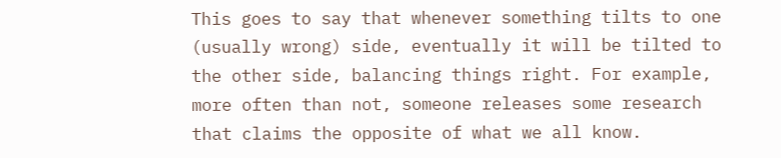This goes to say that whenever something tilts to one (usually wrong) side, eventually it will be tilted to the other side, balancing things right. For example, more often than not, someone releases some research that claims the opposite of what we all know.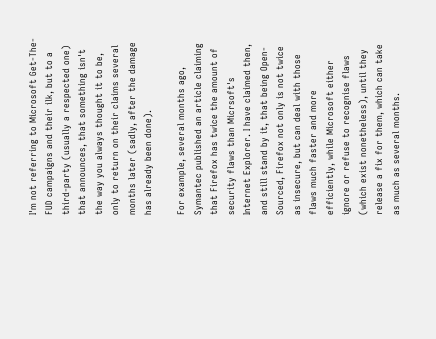I'm not referring to Microsoft Get-The-FUD campaigns and their ilk, but to a third-party (usually a respected one) that announces, that something isn't the way you always thought it to be, only to return on their claims several months later (sadly, after the damage has already been done).

For example, several months ago, Symantec published an article claiming that Firefox has twice the amount of security flaws than Micrsoft's Internet Explorer. I have claimed then, and still stand by it, that being Open-Sourced, Firefox not only is not twice as insecure, but can deal with those flaws much faster and more efficiently, while Microsoft either ignore or refuse to recognise flaws (which exist nonetheless), until they release a fix for them, which can take as much as several months.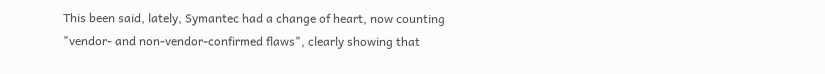This been said, lately, Symantec had a change of heart, now counting "vendor- and non-vendor-confirmed flaws", clearly showing that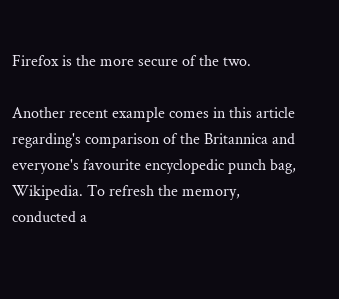Firefox is the more secure of the two.

Another recent example comes in this article regarding's comparison of the Britannica and everyone's favourite encyclopedic punch bag, Wikipedia. To refresh the memory, conducted a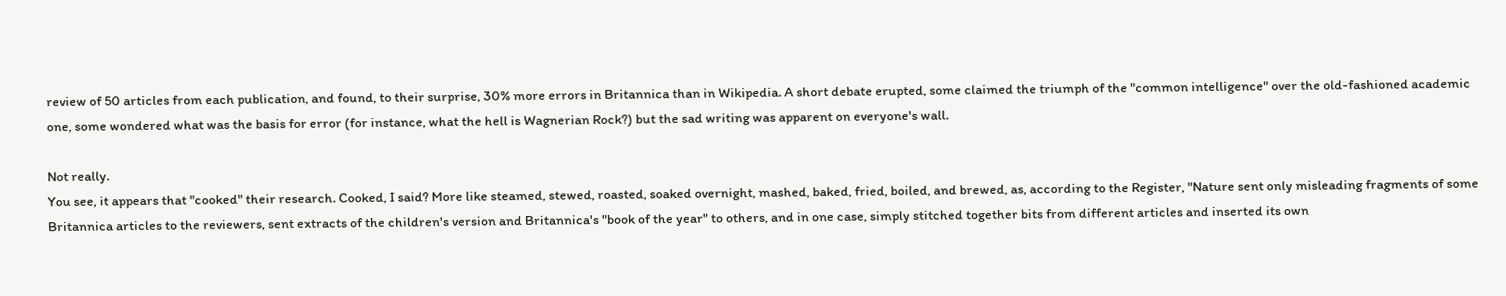review of 50 articles from each publication, and found, to their surprise, 30% more errors in Britannica than in Wikipedia. A short debate erupted, some claimed the triumph of the "common intelligence" over the old-fashioned academic one, some wondered what was the basis for error (for instance, what the hell is Wagnerian Rock?) but the sad writing was apparent on everyone's wall.

Not really.
You see, it appears that "cooked" their research. Cooked, I said? More like steamed, stewed, roasted, soaked overnight, mashed, baked, fried, boiled, and brewed, as, according to the Register, "Nature sent only misleading fragments of some Britannica articles to the reviewers, sent extracts of the children's version and Britannica's "book of the year" to others, and in one case, simply stitched together bits from different articles and inserted its own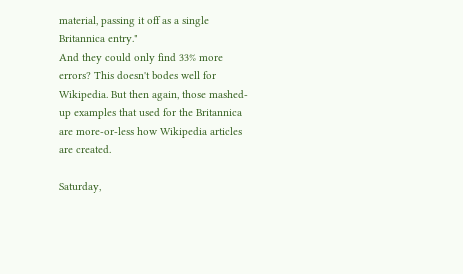material, passing it off as a single Britannica entry."
And they could only find 33% more errors? This doesn't bodes well for Wikipedia. But then again, those mashed-up examples that used for the Britannica are more-or-less how Wikipedia articles are created.

Saturday,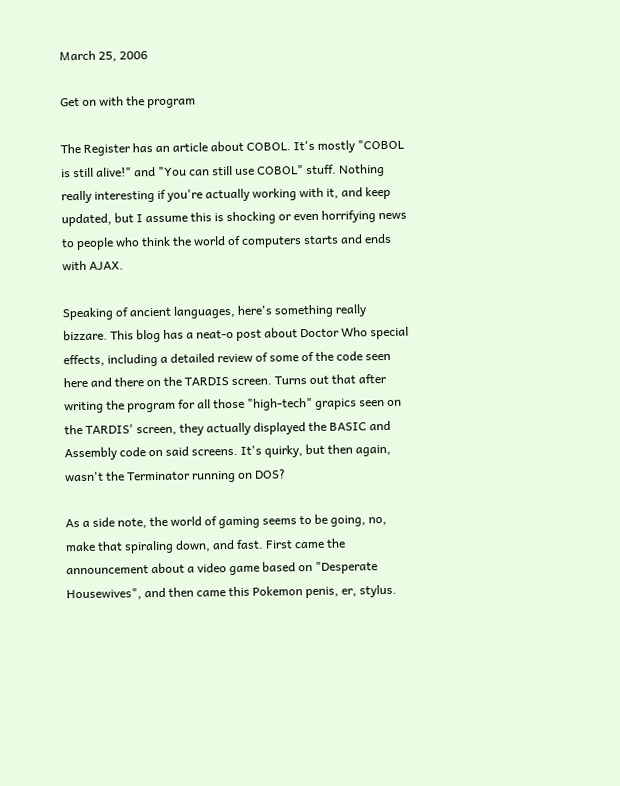March 25, 2006

Get on with the program

The Register has an article about COBOL. It's mostly "COBOL is still alive!" and "You can still use COBOL" stuff. Nothing really interesting if you're actually working with it, and keep updated, but I assume this is shocking or even horrifying news to people who think the world of computers starts and ends with AJAX.

Speaking of ancient languages, here's something really bizzare. This blog has a neat-o post about Doctor Who special effects, including a detailed review of some of the code seen here and there on the TARDIS screen. Turns out that after writing the program for all those "high-tech" grapics seen on the TARDIS' screen, they actually displayed the BASIC and Assembly code on said screens. It's quirky, but then again, wasn't the Terminator running on DOS?

As a side note, the world of gaming seems to be going, no, make that spiraling down, and fast. First came the announcement about a video game based on "Desperate Housewives", and then came this Pokemon penis, er, stylus.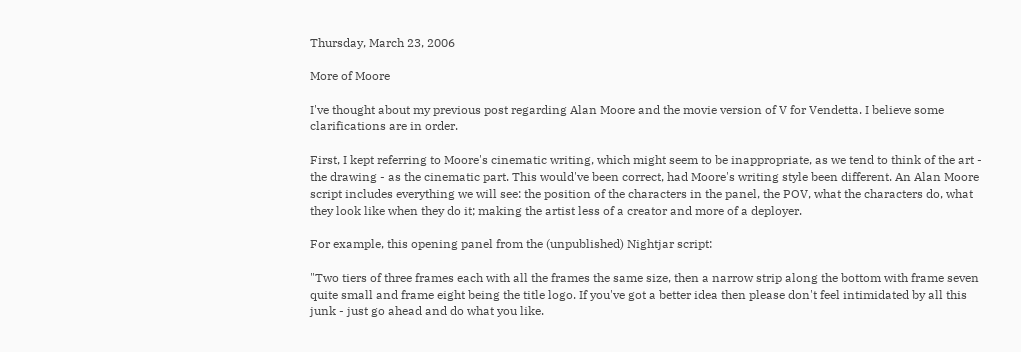Thursday, March 23, 2006

More of Moore

I've thought about my previous post regarding Alan Moore and the movie version of V for Vendetta. I believe some clarifications are in order.

First, I kept referring to Moore's cinematic writing, which might seem to be inappropriate, as we tend to think of the art - the drawing - as the cinematic part. This would've been correct, had Moore's writing style been different. An Alan Moore script includes everything we will see: the position of the characters in the panel, the POV, what the characters do, what they look like when they do it; making the artist less of a creator and more of a deployer.

For example, this opening panel from the (unpublished) Nightjar script:

"Two tiers of three frames each with all the frames the same size, then a narrow strip along the bottom with frame seven quite small and frame eight being the title logo. If you've got a better idea then please don't feel intimidated by all this junk - just go ahead and do what you like.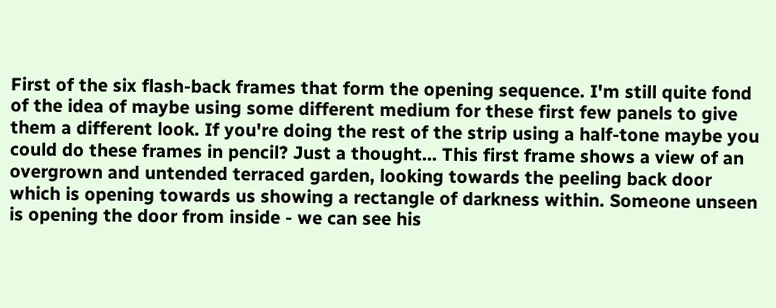First of the six flash-back frames that form the opening sequence. I'm still quite fond of the idea of maybe using some different medium for these first few panels to give them a different look. If you're doing the rest of the strip using a half-tone maybe you could do these frames in pencil? Just a thought... This first frame shows a view of an overgrown and untended terraced garden, looking towards the peeling back door which is opening towards us showing a rectangle of darkness within. Someone unseen is opening the door from inside - we can see his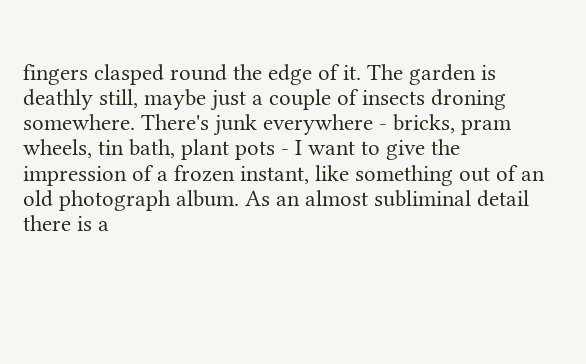fingers clasped round the edge of it. The garden is deathly still, maybe just a couple of insects droning somewhere. There's junk everywhere - bricks, pram wheels, tin bath, plant pots - I want to give the impression of a frozen instant, like something out of an old photograph album. As an almost subliminal detail there is a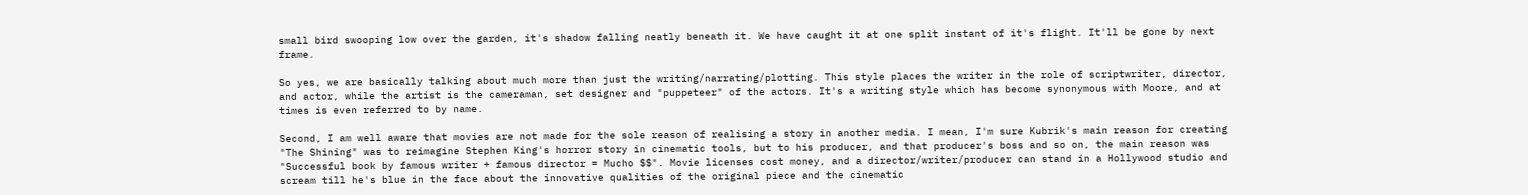small bird swooping low over the garden, it's shadow falling neatly beneath it. We have caught it at one split instant of it's flight. It'll be gone by next frame.

So yes, we are basically talking about much more than just the writing/narrating/plotting. This style places the writer in the role of scriptwriter, director, and actor, while the artist is the cameraman, set designer and "puppeteer" of the actors. It's a writing style which has become synonymous with Moore, and at times is even referred to by name.

Second, I am well aware that movies are not made for the sole reason of realising a story in another media. I mean, I'm sure Kubrik's main reason for creating "The Shining" was to reimagine Stephen King's horror story in cinematic tools, but to his producer, and that producer's boss and so on, the main reason was "Successful book by famous writer + famous director = Mucho $$". Movie licenses cost money, and a director/writer/producer can stand in a Hollywood studio and scream till he's blue in the face about the innovative qualities of the original piece and the cinematic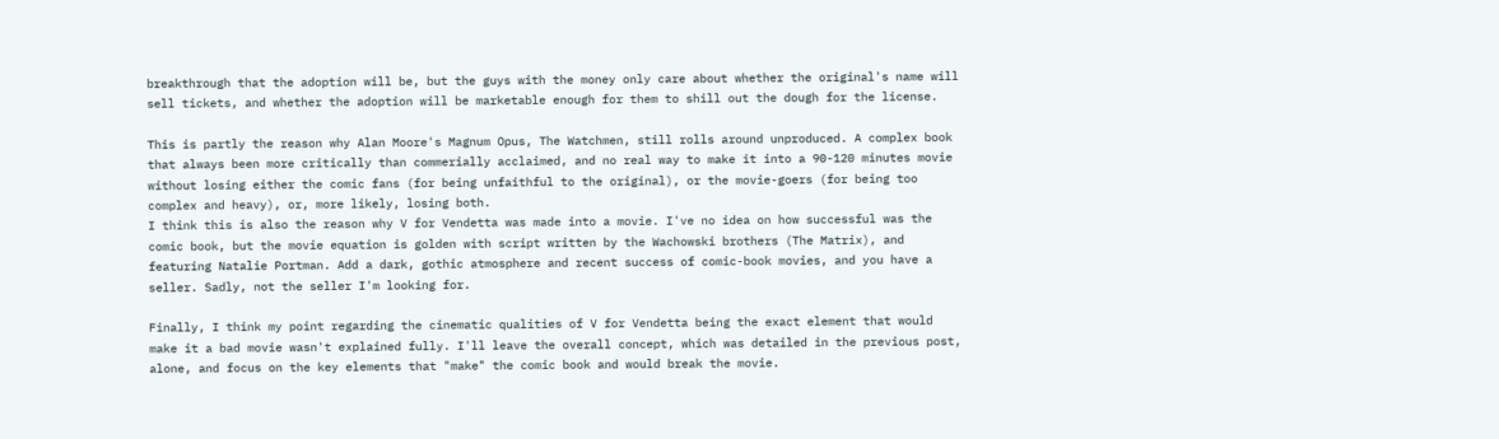breakthrough that the adoption will be, but the guys with the money only care about whether the original's name will sell tickets, and whether the adoption will be marketable enough for them to shill out the dough for the license.

This is partly the reason why Alan Moore's Magnum Opus, The Watchmen, still rolls around unproduced. A complex book that always been more critically than commerially acclaimed, and no real way to make it into a 90-120 minutes movie without losing either the comic fans (for being unfaithful to the original), or the movie-goers (for being too complex and heavy), or, more likely, losing both.
I think this is also the reason why V for Vendetta was made into a movie. I've no idea on how successful was the comic book, but the movie equation is golden with script written by the Wachowski brothers (The Matrix), and featuring Natalie Portman. Add a dark, gothic atmosphere and recent success of comic-book movies, and you have a seller. Sadly, not the seller I'm looking for.

Finally, I think my point regarding the cinematic qualities of V for Vendetta being the exact element that would make it a bad movie wasn't explained fully. I'll leave the overall concept, which was detailed in the previous post, alone, and focus on the key elements that "make" the comic book and would break the movie.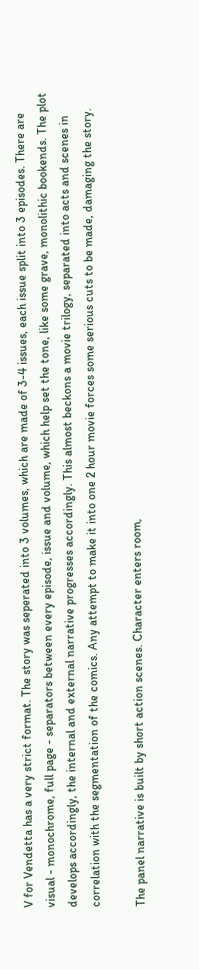V for Vendetta has a very strict format. The story was seperated into 3 volumes, which are made of 3-4 issues, each issue split into 3 episodes. There are visual - monochrome, full page - separators between every episode, issue and volume, which help set the tone, like some grave, monolithic bookends. The plot develops accordingly, the internal and external narrative progresses accordingly. This almost beckons a movie trilogy, separated into acts and scenes in correlation with the segmentation of the comics. Any attempt to make it into one 2 hour movie forces some serious cuts to be made, damaging the story.

The panel narrative is built by short action scenes. Character enters room,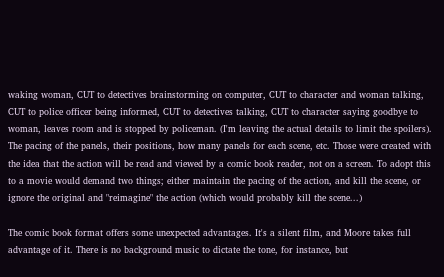waking woman, CUT to detectives brainstorming on computer, CUT to character and woman talking, CUT to police officer being informed, CUT to detectives talking, CUT to character saying goodbye to woman, leaves room and is stopped by policeman. (I'm leaving the actual details to limit the spoilers). The pacing of the panels, their positions, how many panels for each scene, etc. Those were created with the idea that the action will be read and viewed by a comic book reader, not on a screen. To adopt this to a movie would demand two things; either maintain the pacing of the action, and kill the scene, or ignore the original and "reimagine" the action (which would probably kill the scene...)

The comic book format offers some unexpected advantages. It's a silent film, and Moore takes full advantage of it. There is no background music to dictate the tone, for instance, but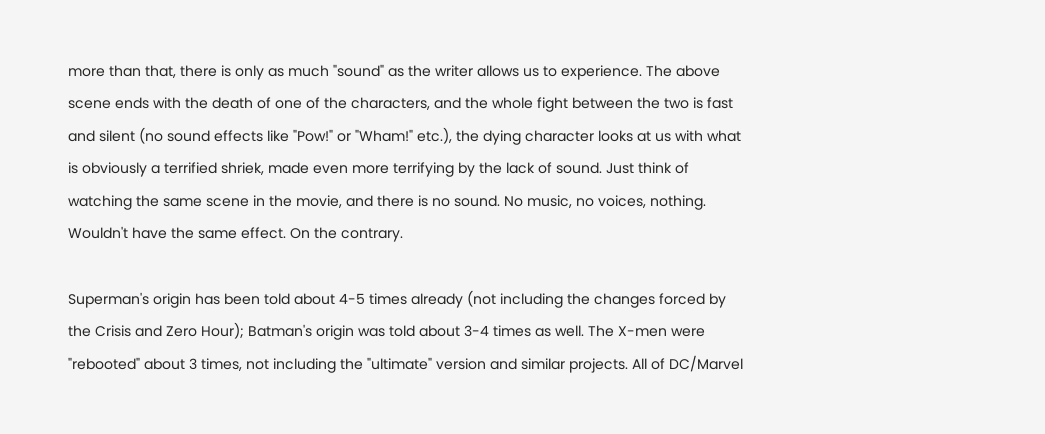more than that, there is only as much "sound" as the writer allows us to experience. The above scene ends with the death of one of the characters, and the whole fight between the two is fast and silent (no sound effects like "Pow!" or "Wham!" etc.), the dying character looks at us with what is obviously a terrified shriek, made even more terrifying by the lack of sound. Just think of watching the same scene in the movie, and there is no sound. No music, no voices, nothing. Wouldn't have the same effect. On the contrary.

Superman's origin has been told about 4-5 times already (not including the changes forced by the Crisis and Zero Hour); Batman's origin was told about 3-4 times as well. The X-men were "rebooted" about 3 times, not including the "ultimate" version and similar projects. All of DC/Marvel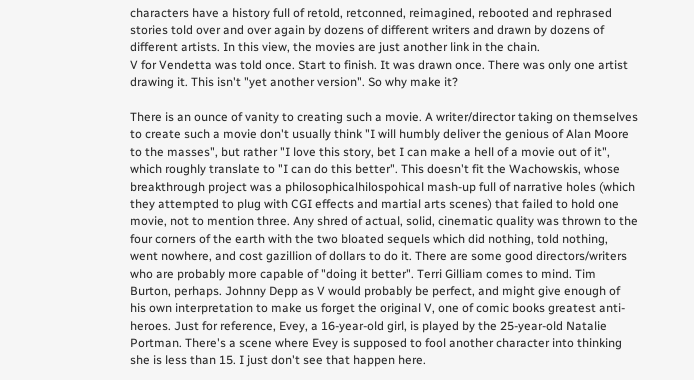characters have a history full of retold, retconned, reimagined, rebooted and rephrased stories told over and over again by dozens of different writers and drawn by dozens of different artists. In this view, the movies are just another link in the chain.
V for Vendetta was told once. Start to finish. It was drawn once. There was only one artist drawing it. This isn't "yet another version". So why make it?

There is an ounce of vanity to creating such a movie. A writer/director taking on themselves to create such a movie don't usually think "I will humbly deliver the genious of Alan Moore to the masses", but rather "I love this story, bet I can make a hell of a movie out of it", which roughly translate to "I can do this better". This doesn't fit the Wachowskis, whose breakthrough project was a philosophicalhilospohical mash-up full of narrative holes (which they attempted to plug with CGI effects and martial arts scenes) that failed to hold one movie, not to mention three. Any shred of actual, solid, cinematic quality was thrown to the four corners of the earth with the two bloated sequels which did nothing, told nothing, went nowhere, and cost gazillion of dollars to do it. There are some good directors/writers who are probably more capable of "doing it better". Terri Gilliam comes to mind. Tim Burton, perhaps. Johnny Depp as V would probably be perfect, and might give enough of his own interpretation to make us forget the original V, one of comic books greatest anti-heroes. Just for reference, Evey, a 16-year-old girl, is played by the 25-year-old Natalie Portman. There's a scene where Evey is supposed to fool another character into thinking she is less than 15. I just don't see that happen here.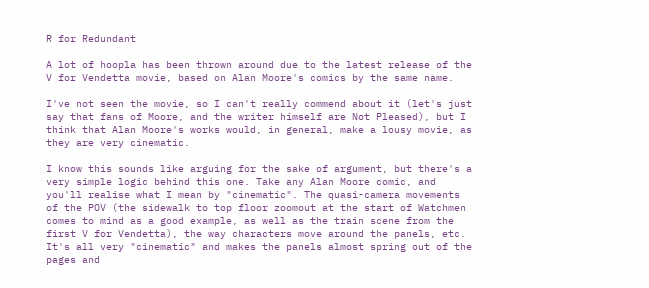R for Redundant

A lot of hoopla has been thrown around due to the latest release of the V for Vendetta movie, based on Alan Moore's comics by the same name.

I've not seen the movie, so I can't really commend about it (let's just say that fans of Moore, and the writer himself are Not Pleased), but I think that Alan Moore's works would, in general, make a lousy movie, as they are very cinematic.

I know this sounds like arguing for the sake of argument, but there's a very simple logic behind this one. Take any Alan Moore comic, and you'll realise what I mean by "cinematic". The quasi-camera movements of the POV (the sidewalk to top floor zoomout at the start of Watchmen comes to mind as a good example, as well as the train scene from the first V for Vendetta), the way characters move around the panels, etc. It's all very "cinematic" and makes the panels almost spring out of the pages and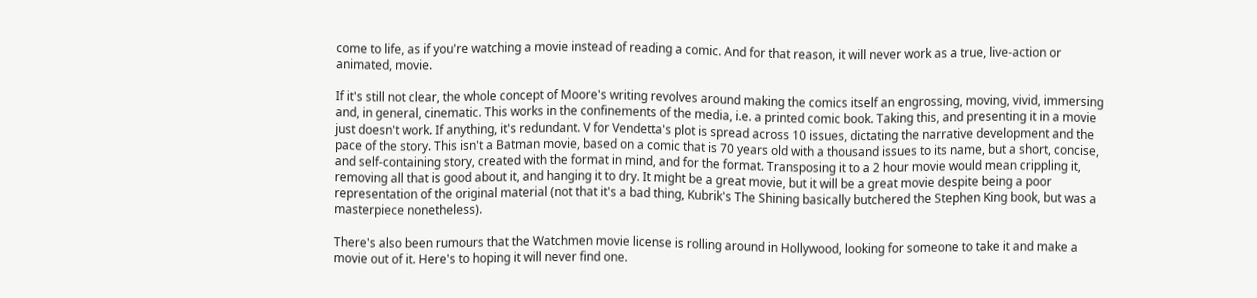come to life, as if you're watching a movie instead of reading a comic. And for that reason, it will never work as a true, live-action or animated, movie.

If it's still not clear, the whole concept of Moore's writing revolves around making the comics itself an engrossing, moving, vivid, immersing and, in general, cinematic. This works in the confinements of the media, i.e. a printed comic book. Taking this, and presenting it in a movie just doesn't work. If anything, it's redundant. V for Vendetta's plot is spread across 10 issues, dictating the narrative development and the pace of the story. This isn't a Batman movie, based on a comic that is 70 years old with a thousand issues to its name, but a short, concise, and self-containing story, created with the format in mind, and for the format. Transposing it to a 2 hour movie would mean crippling it, removing all that is good about it, and hanging it to dry. It might be a great movie, but it will be a great movie despite being a poor representation of the original material (not that it's a bad thing, Kubrik's The Shining basically butchered the Stephen King book, but was a masterpiece nonetheless).

There's also been rumours that the Watchmen movie license is rolling around in Hollywood, looking for someone to take it and make a movie out of it. Here's to hoping it will never find one.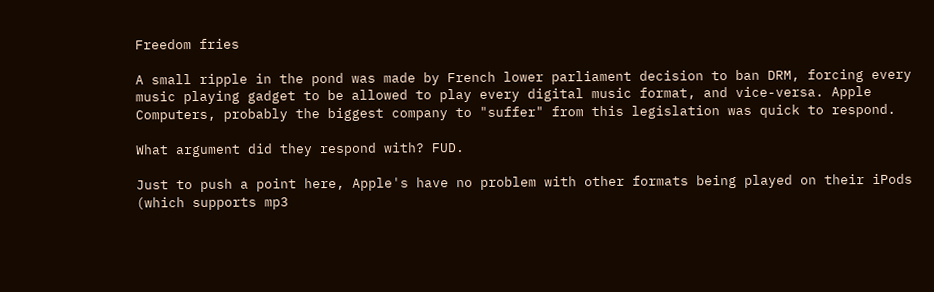Freedom fries

A small ripple in the pond was made by French lower parliament decision to ban DRM, forcing every music playing gadget to be allowed to play every digital music format, and vice-versa. Apple Computers, probably the biggest company to "suffer" from this legislation was quick to respond.

What argument did they respond with? FUD.

Just to push a point here, Apple's have no problem with other formats being played on their iPods (which supports mp3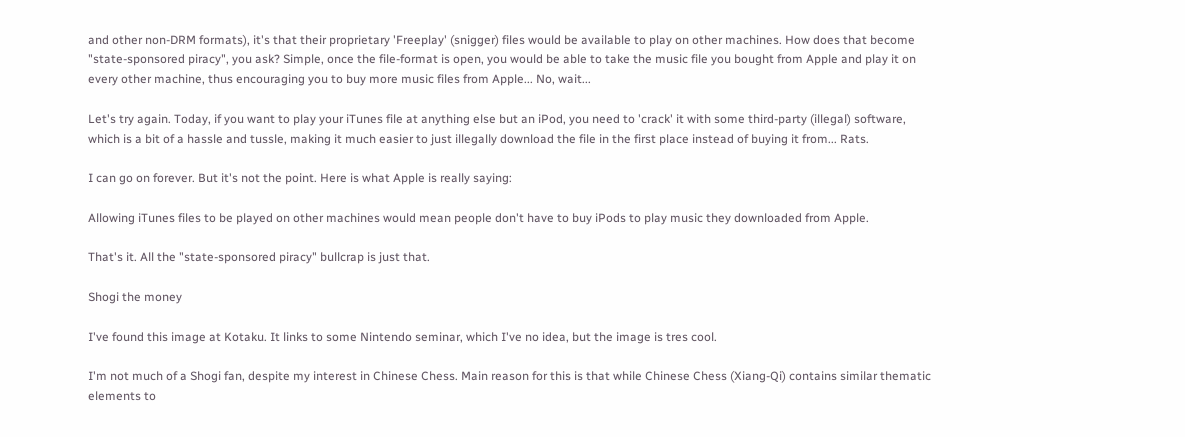and other non-DRM formats), it's that their proprietary 'Freeplay' (snigger) files would be available to play on other machines. How does that become "state-sponsored piracy", you ask? Simple, once the file-format is open, you would be able to take the music file you bought from Apple and play it on every other machine, thus encouraging you to buy more music files from Apple... No, wait...

Let's try again. Today, if you want to play your iTunes file at anything else but an iPod, you need to 'crack' it with some third-party (illegal) software, which is a bit of a hassle and tussle, making it much easier to just illegally download the file in the first place instead of buying it from... Rats.

I can go on forever. But it's not the point. Here is what Apple is really saying:

Allowing iTunes files to be played on other machines would mean people don't have to buy iPods to play music they downloaded from Apple.

That's it. All the "state-sponsored piracy" bullcrap is just that.

Shogi the money

I've found this image at Kotaku. It links to some Nintendo seminar, which I've no idea, but the image is tres cool.

I'm not much of a Shogi fan, despite my interest in Chinese Chess. Main reason for this is that while Chinese Chess (Xiang-Qi) contains similar thematic elements to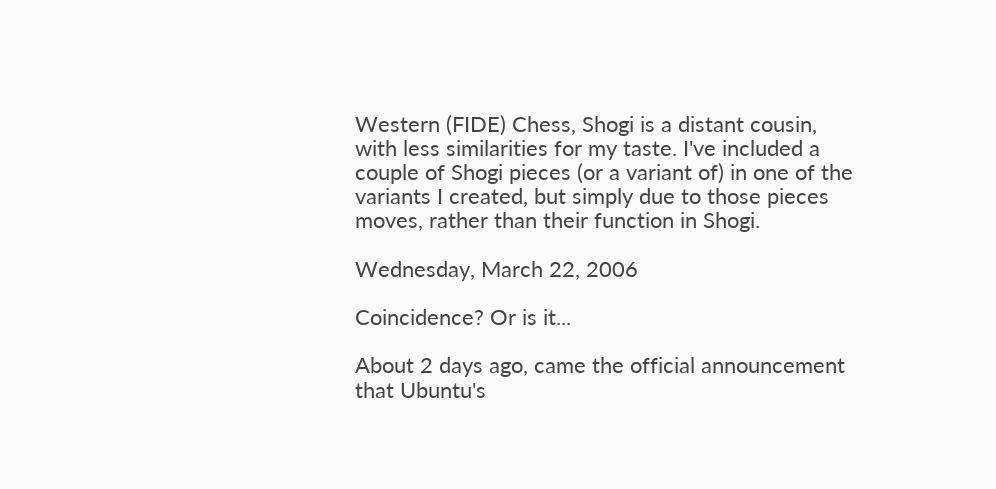Western (FIDE) Chess, Shogi is a distant cousin, with less similarities for my taste. I've included a couple of Shogi pieces (or a variant of) in one of the variants I created, but simply due to those pieces moves, rather than their function in Shogi.

Wednesday, March 22, 2006

Coincidence? Or is it...

About 2 days ago, came the official announcement that Ubuntu's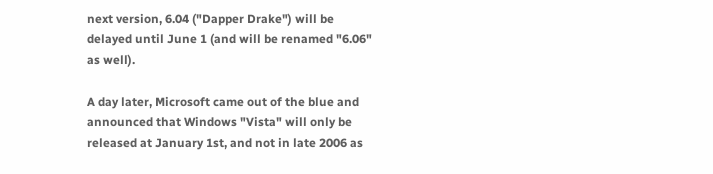next version, 6.04 ("Dapper Drake") will be delayed until June 1 (and will be renamed "6.06" as well).

A day later, Microsoft came out of the blue and announced that Windows "Vista" will only be released at January 1st, and not in late 2006 as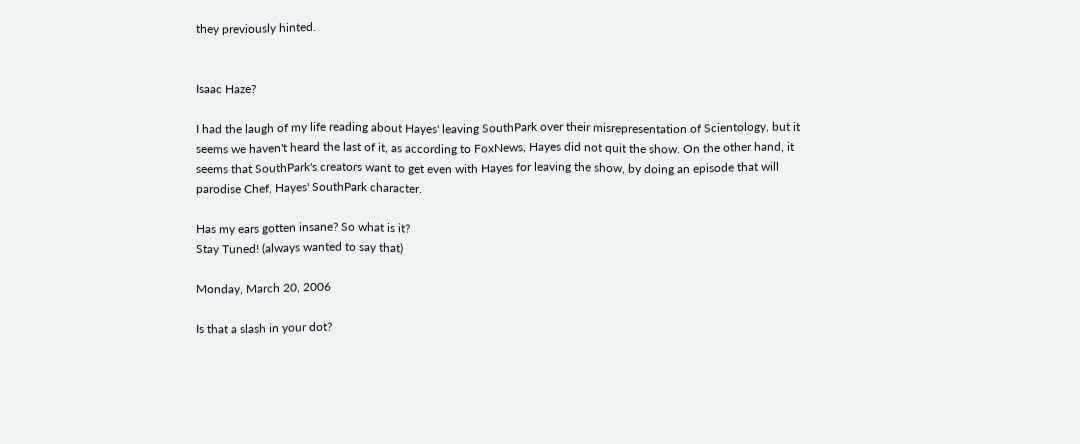they previously hinted.


Isaac Haze?

I had the laugh of my life reading about Hayes' leaving SouthPark over their misrepresentation of Scientology, but it seems we haven't heard the last of it, as according to FoxNews, Hayes did not quit the show. On the other hand, it seems that SouthPark's creators want to get even with Hayes for leaving the show, by doing an episode that will parodise Chef, Hayes' SouthPark character.

Has my ears gotten insane? So what is it?
Stay Tuned! (always wanted to say that)

Monday, March 20, 2006

Is that a slash in your dot?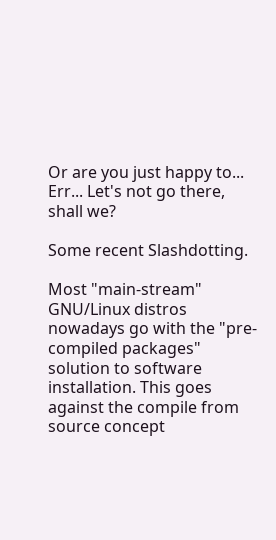Or are you just happy to... Err... Let's not go there, shall we?

Some recent Slashdotting.

Most "main-stream" GNU/Linux distros nowadays go with the "pre-compiled packages" solution to software installation. This goes against the compile from source concept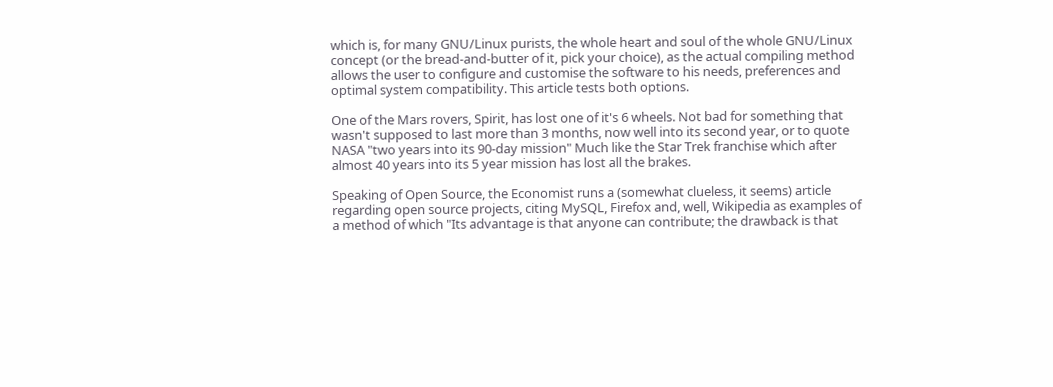which is, for many GNU/Linux purists, the whole heart and soul of the whole GNU/Linux concept (or the bread-and-butter of it, pick your choice), as the actual compiling method allows the user to configure and customise the software to his needs, preferences and optimal system compatibility. This article tests both options.

One of the Mars rovers, Spirit, has lost one of it's 6 wheels. Not bad for something that wasn't supposed to last more than 3 months, now well into its second year, or to quote NASA "two years into its 90-day mission" Much like the Star Trek franchise which after almost 40 years into its 5 year mission has lost all the brakes.

Speaking of Open Source, the Economist runs a (somewhat clueless, it seems) article regarding open source projects, citing MySQL, Firefox and, well, Wikipedia as examples of a method of which "Its advantage is that anyone can contribute; the drawback is that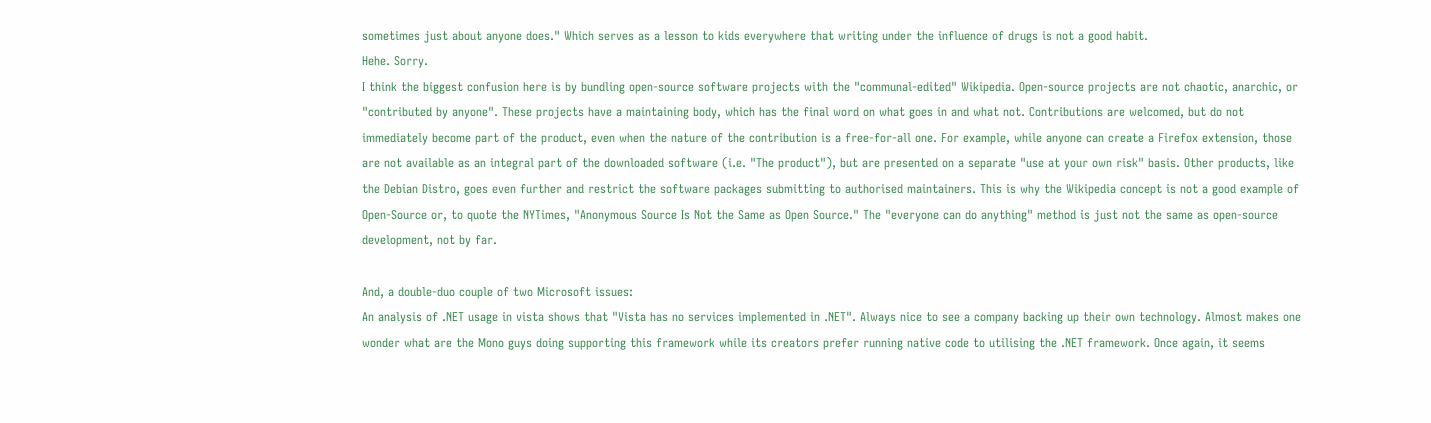sometimes just about anyone does." Which serves as a lesson to kids everywhere that writing under the influence of drugs is not a good habit.
Hehe. Sorry.
I think the biggest confusion here is by bundling open-source software projects with the "communal-edited" Wikipedia. Open-source projects are not chaotic, anarchic, or "contributed by anyone". These projects have a maintaining body, which has the final word on what goes in and what not. Contributions are welcomed, but do not immediately become part of the product, even when the nature of the contribution is a free-for-all one. For example, while anyone can create a Firefox extension, those are not available as an integral part of the downloaded software (i.e. "The product"), but are presented on a separate "use at your own risk" basis. Other products, like the Debian Distro, goes even further and restrict the software packages submitting to authorised maintainers. This is why the Wikipedia concept is not a good example of Open-Source or, to quote the NYTimes, "Anonymous Source Is Not the Same as Open Source." The "everyone can do anything" method is just not the same as open-source development, not by far.

And, a double-duo couple of two Microsoft issues:
An analysis of .NET usage in vista shows that "Vista has no services implemented in .NET". Always nice to see a company backing up their own technology. Almost makes one wonder what are the Mono guys doing supporting this framework while its creators prefer running native code to utilising the .NET framework. Once again, it seems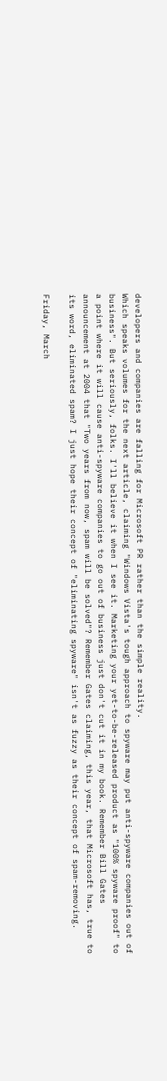developers and companies are falling for Microsoft PR rather than the simple reality.
Which speaks volumes for the next article, claiming "Windows Vista's tough approach to spyware may put anti-spyware companies out of business". But seriously, folks. I'll believe it when I see it. Marketing your yet-to-be-released product as "100% spyware proof" to a point where it will cause anti-spyware companies to go out of business just don't cut it in my book. Remember Bill Gates announcement at 2004 that "Two years from now, spam will be solved"? Remember Gates claiming, this year, that Microsoft has, true to its word, eliminated spam? I just hope their concept of "eliminating spyware" isn't as fuzzy as their concept of spam-removing.

Friday, March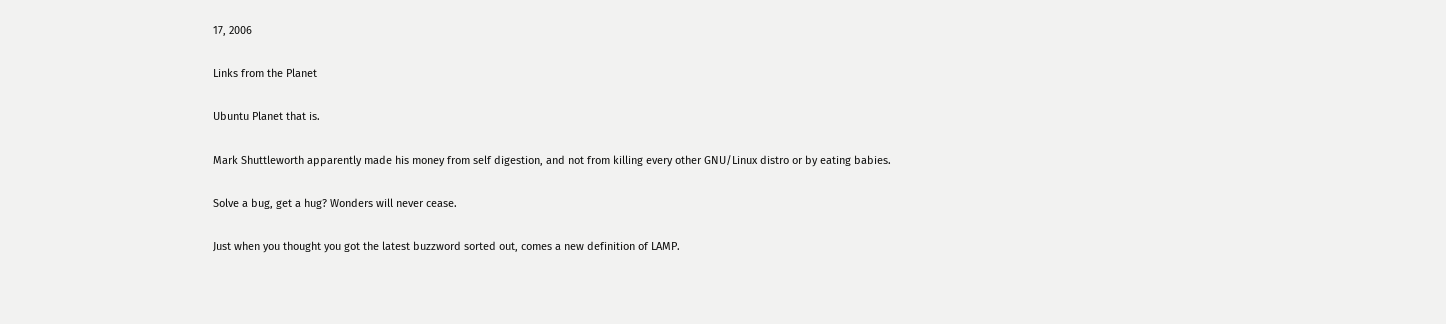17, 2006

Links from the Planet

Ubuntu Planet that is.

Mark Shuttleworth apparently made his money from self digestion, and not from killing every other GNU/Linux distro or by eating babies.

Solve a bug, get a hug? Wonders will never cease.

Just when you thought you got the latest buzzword sorted out, comes a new definition of LAMP.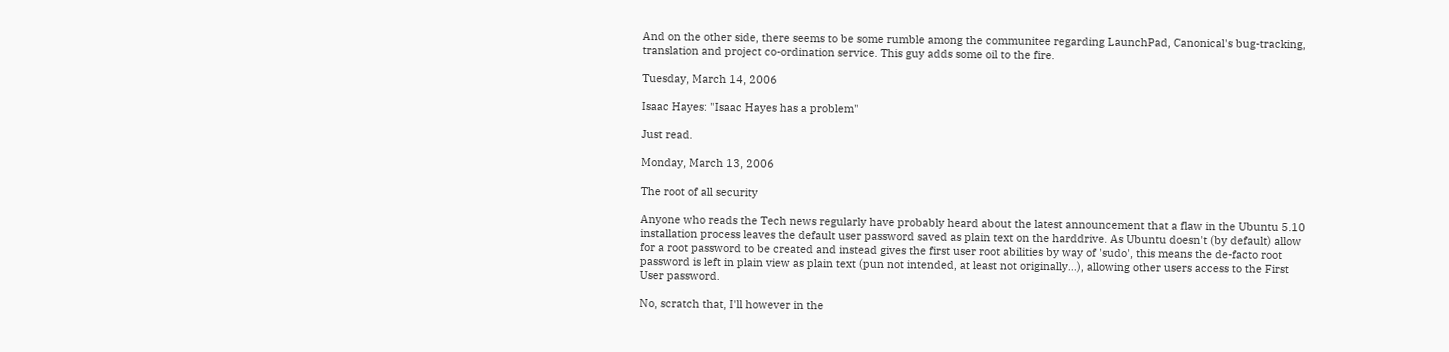And on the other side, there seems to be some rumble among the communitee regarding LaunchPad, Canonical's bug-tracking, translation and project co-ordination service. This guy adds some oil to the fire.

Tuesday, March 14, 2006

Isaac Hayes: "Isaac Hayes has a problem"

Just read.

Monday, March 13, 2006

The root of all security

Anyone who reads the Tech news regularly have probably heard about the latest announcement that a flaw in the Ubuntu 5.10 installation process leaves the default user password saved as plain text on the harddrive. As Ubuntu doesn't (by default) allow for a root password to be created and instead gives the first user root abilities by way of 'sudo', this means the de-facto root password is left in plain view as plain text (pun not intended, at least not originally...), allowing other users access to the First User password.

No, scratch that, I'll however in the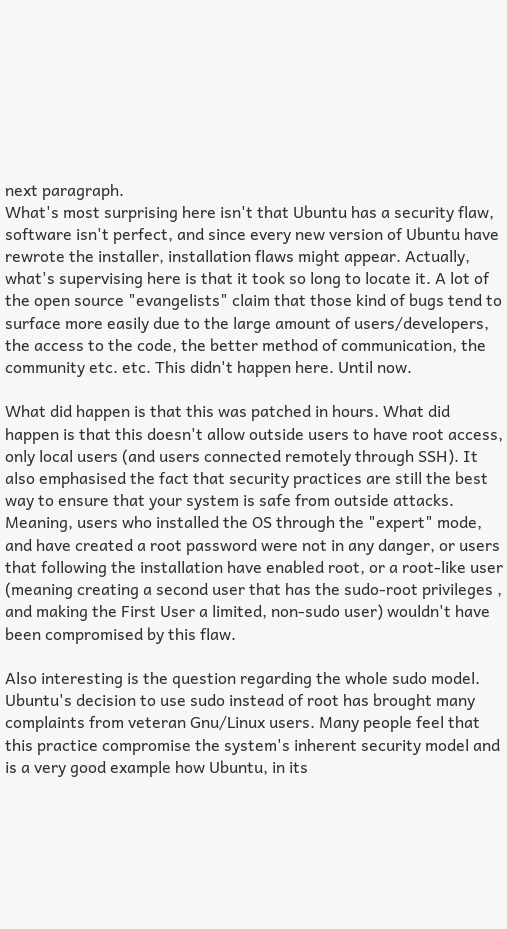next paragraph.
What's most surprising here isn't that Ubuntu has a security flaw, software isn't perfect, and since every new version of Ubuntu have rewrote the installer, installation flaws might appear. Actually, what's supervising here is that it took so long to locate it. A lot of the open source "evangelists" claim that those kind of bugs tend to surface more easily due to the large amount of users/developers, the access to the code, the better method of communication, the community etc. etc. This didn't happen here. Until now.

What did happen is that this was patched in hours. What did happen is that this doesn't allow outside users to have root access, only local users (and users connected remotely through SSH). It also emphasised the fact that security practices are still the best way to ensure that your system is safe from outside attacks. Meaning, users who installed the OS through the "expert" mode, and have created a root password were not in any danger, or users that following the installation have enabled root, or a root-like user (meaning creating a second user that has the sudo-root privileges , and making the First User a limited, non-sudo user) wouldn't have been compromised by this flaw.

Also interesting is the question regarding the whole sudo model. Ubuntu's decision to use sudo instead of root has brought many complaints from veteran Gnu/Linux users. Many people feel that this practice compromise the system's inherent security model and is a very good example how Ubuntu, in its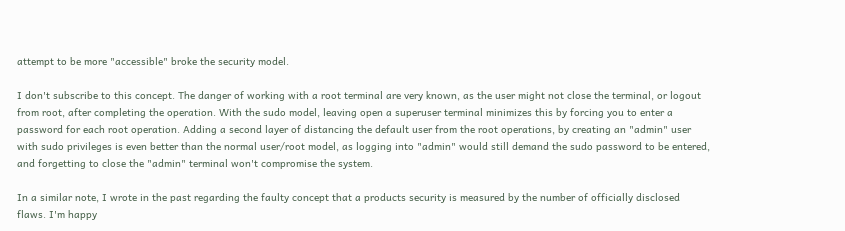attempt to be more "accessible" broke the security model.

I don't subscribe to this concept. The danger of working with a root terminal are very known, as the user might not close the terminal, or logout from root, after completing the operation. With the sudo model, leaving open a superuser terminal minimizes this by forcing you to enter a password for each root operation. Adding a second layer of distancing the default user from the root operations, by creating an "admin" user with sudo privileges is even better than the normal user/root model, as logging into "admin" would still demand the sudo password to be entered, and forgetting to close the "admin" terminal won't compromise the system.

In a similar note, I wrote in the past regarding the faulty concept that a products security is measured by the number of officially disclosed flaws. I'm happy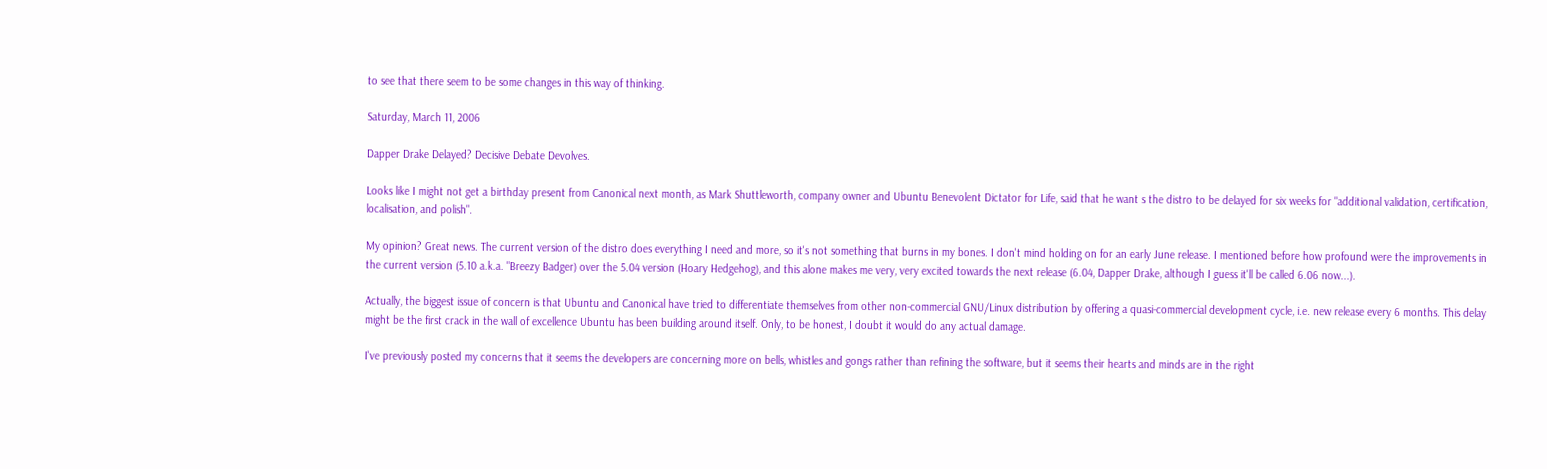to see that there seem to be some changes in this way of thinking.

Saturday, March 11, 2006

Dapper Drake Delayed? Decisive Debate Devolves.

Looks like I might not get a birthday present from Canonical next month, as Mark Shuttleworth, company owner and Ubuntu Benevolent Dictator for Life, said that he want s the distro to be delayed for six weeks for "additional validation, certification, localisation, and polish".

My opinion? Great news. The current version of the distro does everything I need and more, so it's not something that burns in my bones. I don't mind holding on for an early June release. I mentioned before how profound were the improvements in the current version (5.10 a.k.a. "Breezy Badger) over the 5.04 version (Hoary Hedgehog), and this alone makes me very, very excited towards the next release (6.04, Dapper Drake, although I guess it'll be called 6.06 now...).

Actually, the biggest issue of concern is that Ubuntu and Canonical have tried to differentiate themselves from other non-commercial GNU/Linux distribution by offering a quasi-commercial development cycle, i.e. new release every 6 months. This delay might be the first crack in the wall of excellence Ubuntu has been building around itself. Only, to be honest, I doubt it would do any actual damage.

I've previously posted my concerns that it seems the developers are concerning more on bells, whistles and gongs rather than refining the software, but it seems their hearts and minds are in the right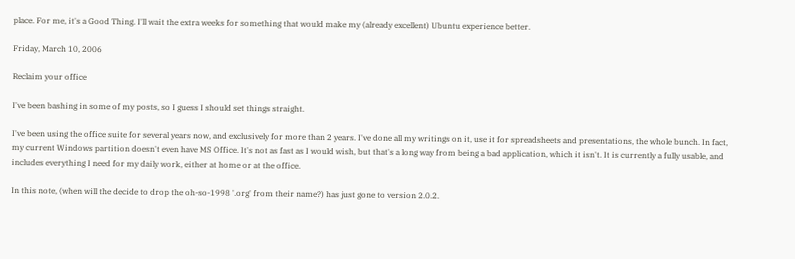place. For me, it's a Good Thing. I'll wait the extra weeks for something that would make my (already excellent) Ubuntu experience better.

Friday, March 10, 2006

Reclaim your office

I've been bashing in some of my posts, so I guess I should set things straight.

I've been using the office suite for several years now, and exclusively for more than 2 years. I've done all my writings on it, use it for spreadsheets and presentations, the whole bunch. In fact, my current Windows partition doesn't even have MS Office. It's not as fast as I would wish, but that's a long way from being a bad application, which it isn't. It is currently a fully usable, and includes everything I need for my daily work, either at home or at the office.

In this note, (when will the decide to drop the oh-so-1998 '.org' from their name?) has just gone to version 2.0.2.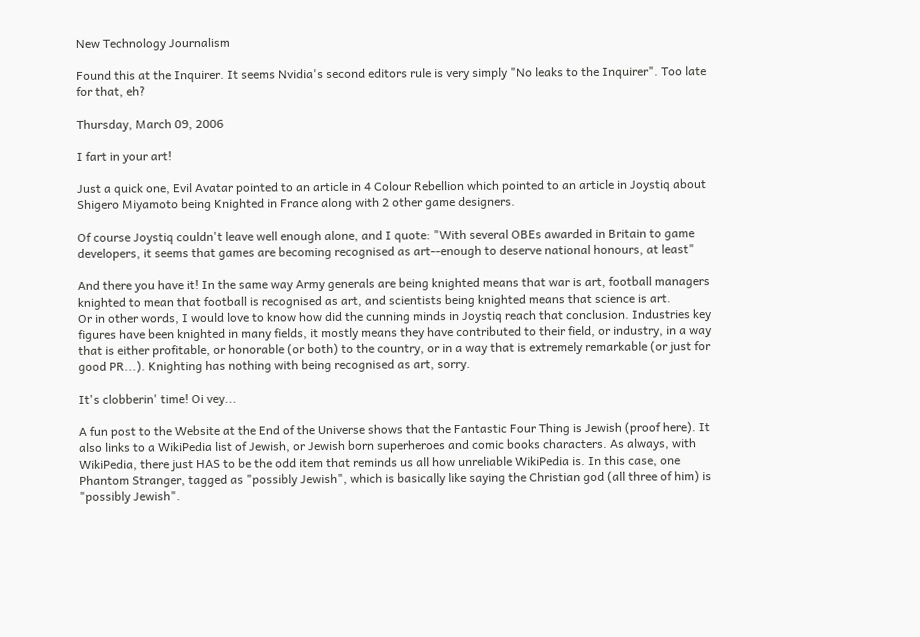New Technology Journalism

Found this at the Inquirer. It seems Nvidia's second editors rule is very simply "No leaks to the Inquirer". Too late for that, eh?

Thursday, March 09, 2006

I fart in your art!

Just a quick one, Evil Avatar pointed to an article in 4 Colour Rebellion which pointed to an article in Joystiq about Shigero Miyamoto being Knighted in France along with 2 other game designers.

Of course Joystiq couldn't leave well enough alone, and I quote: "With several OBEs awarded in Britain to game developers, it seems that games are becoming recognised as art--enough to deserve national honours, at least"

And there you have it! In the same way Army generals are being knighted means that war is art, football managers knighted to mean that football is recognised as art, and scientists being knighted means that science is art.
Or in other words, I would love to know how did the cunning minds in Joystiq reach that conclusion. Industries key figures have been knighted in many fields, it mostly means they have contributed to their field, or industry, in a way that is either profitable, or honorable (or both) to the country, or in a way that is extremely remarkable (or just for good PR...). Knighting has nothing with being recognised as art, sorry.

It's clobberin' time! Oi vey...

A fun post to the Website at the End of the Universe shows that the Fantastic Four Thing is Jewish (proof here). It also links to a WikiPedia list of Jewish, or Jewish born superheroes and comic books characters. As always, with WikiPedia, there just HAS to be the odd item that reminds us all how unreliable WikiPedia is. In this case, one Phantom Stranger, tagged as "possibly Jewish", which is basically like saying the Christian god (all three of him) is "possibly Jewish".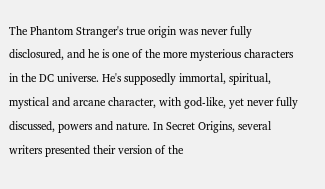The Phantom Stranger's true origin was never fully disclosured, and he is one of the more mysterious characters in the DC universe. He's supposedly immortal, spiritual, mystical and arcane character, with god-like, yet never fully discussed, powers and nature. In Secret Origins, several writers presented their version of the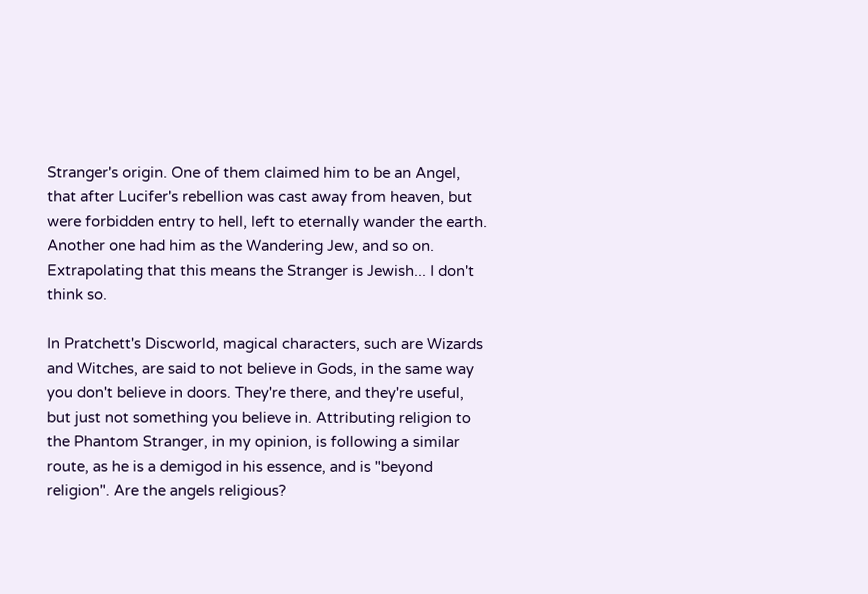Stranger's origin. One of them claimed him to be an Angel, that after Lucifer's rebellion was cast away from heaven, but were forbidden entry to hell, left to eternally wander the earth. Another one had him as the Wandering Jew, and so on. Extrapolating that this means the Stranger is Jewish... I don't think so.

In Pratchett's Discworld, magical characters, such are Wizards and Witches, are said to not believe in Gods, in the same way you don't believe in doors. They're there, and they're useful, but just not something you believe in. Attributing religion to the Phantom Stranger, in my opinion, is following a similar route, as he is a demigod in his essence, and is "beyond religion". Are the angels religious?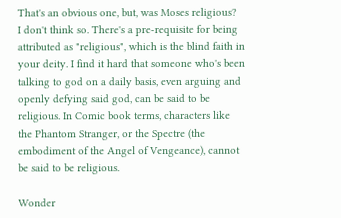That's an obvious one, but, was Moses religious?
I don't think so. There's a pre-requisite for being attributed as "religious", which is the blind faith in your deity. I find it hard that someone who's been talking to god on a daily basis, even arguing and openly defying said god, can be said to be religious. In Comic book terms, characters like the Phantom Stranger, or the Spectre (the embodiment of the Angel of Vengeance), cannot be said to be religious.

Wonder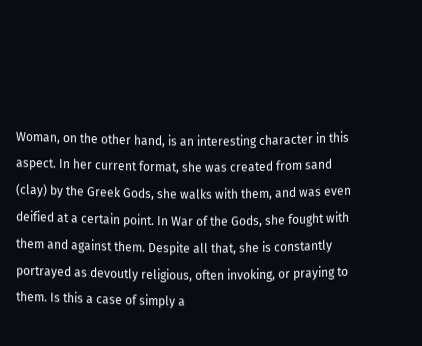Woman, on the other hand, is an interesting character in this aspect. In her current format, she was created from sand (clay) by the Greek Gods, she walks with them, and was even deified at a certain point. In War of the Gods, she fought with them and against them. Despite all that, she is constantly portrayed as devoutly religious, often invoking, or praying to them. Is this a case of simply a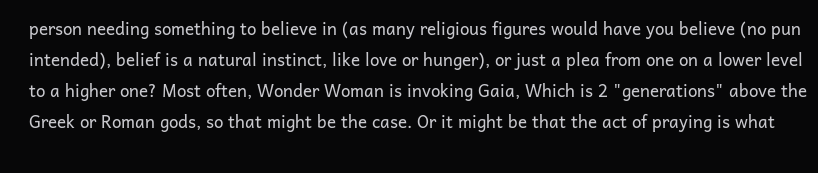person needing something to believe in (as many religious figures would have you believe (no pun intended), belief is a natural instinct, like love or hunger), or just a plea from one on a lower level to a higher one? Most often, Wonder Woman is invoking Gaia, Which is 2 "generations" above the Greek or Roman gods, so that might be the case. Or it might be that the act of praying is what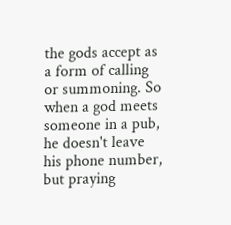the gods accept as a form of calling or summoning. So when a god meets someone in a pub, he doesn't leave his phone number, but praying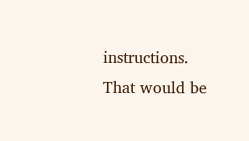instructions. That would be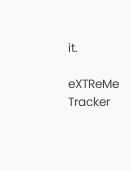it.

eXTReMe Tracker